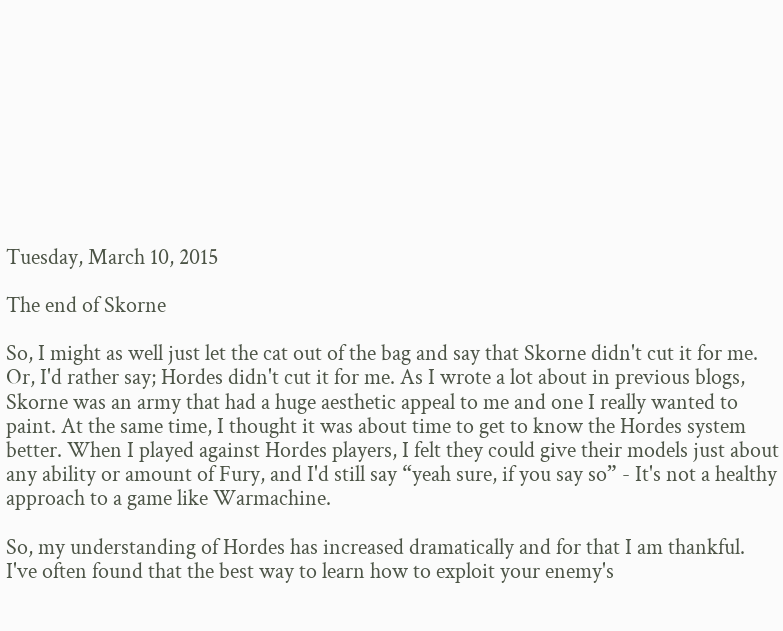Tuesday, March 10, 2015

The end of Skorne

So, I might as well just let the cat out of the bag and say that Skorne didn't cut it for me. Or, I'd rather say; Hordes didn't cut it for me. As I wrote a lot about in previous blogs, Skorne was an army that had a huge aesthetic appeal to me and one I really wanted to paint. At the same time, I thought it was about time to get to know the Hordes system better. When I played against Hordes players, I felt they could give their models just about any ability or amount of Fury, and I'd still say “yeah sure, if you say so” - It's not a healthy approach to a game like Warmachine.

So, my understanding of Hordes has increased dramatically and for that I am thankful. I've often found that the best way to learn how to exploit your enemy's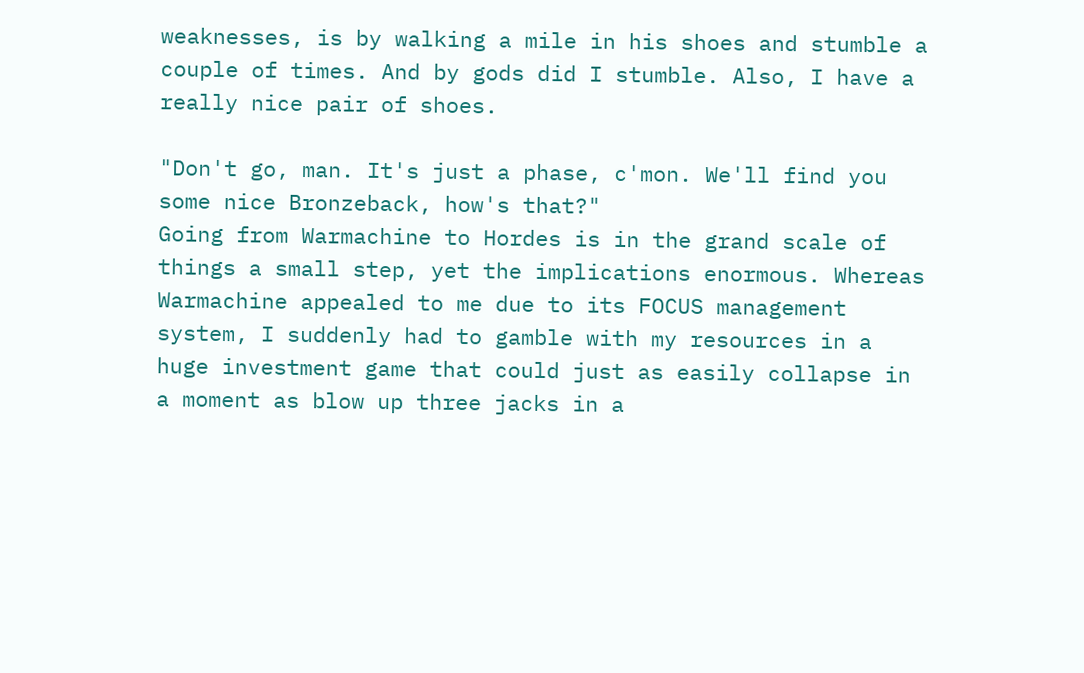weaknesses, is by walking a mile in his shoes and stumble a couple of times. And by gods did I stumble. Also, I have a really nice pair of shoes.

"Don't go, man. It's just a phase, c'mon. We'll find you some nice Bronzeback, how's that?"
Going from Warmachine to Hordes is in the grand scale of things a small step, yet the implications enormous. Whereas Warmachine appealed to me due to its FOCUS management system, I suddenly had to gamble with my resources in a huge investment game that could just as easily collapse in a moment as blow up three jacks in a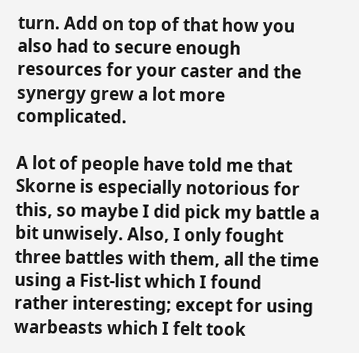turn. Add on top of that how you also had to secure enough resources for your caster and the synergy grew a lot more complicated.

A lot of people have told me that Skorne is especially notorious for this, so maybe I did pick my battle a bit unwisely. Also, I only fought three battles with them, all the time using a Fist-list which I found rather interesting; except for using warbeasts which I felt took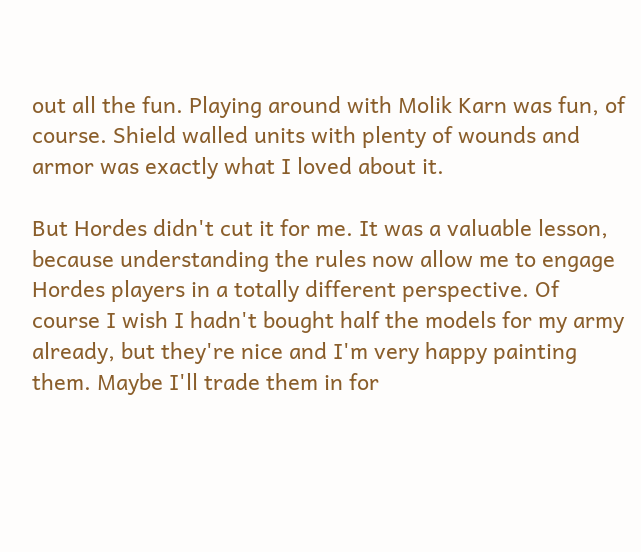out all the fun. Playing around with Molik Karn was fun, of course. Shield walled units with plenty of wounds and armor was exactly what I loved about it.

But Hordes didn't cut it for me. It was a valuable lesson, because understanding the rules now allow me to engage Hordes players in a totally different perspective. Of course I wish I hadn't bought half the models for my army already, but they're nice and I'm very happy painting them. Maybe I'll trade them in for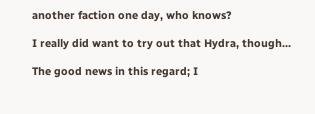another faction one day, who knows?

I really did want to try out that Hydra, though...

The good news in this regard; I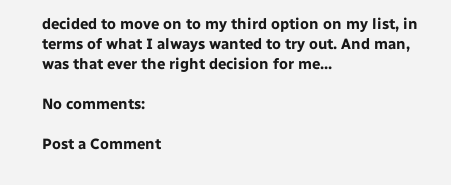decided to move on to my third option on my list, in terms of what I always wanted to try out. And man, was that ever the right decision for me...

No comments:

Post a Comment